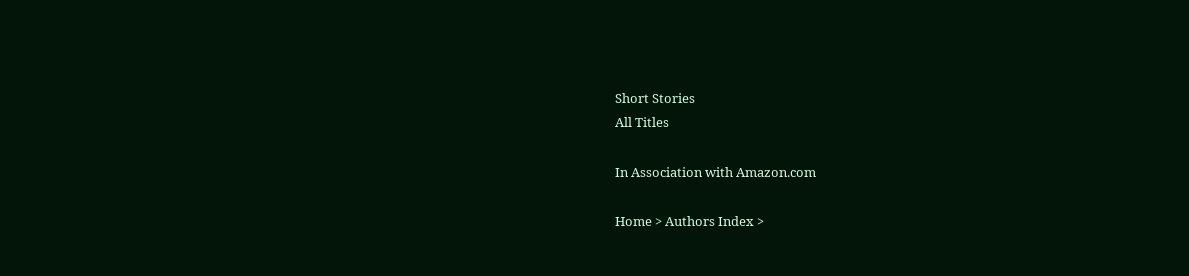Short Stories
All Titles

In Association with Amazon.com

Home > Authors Index >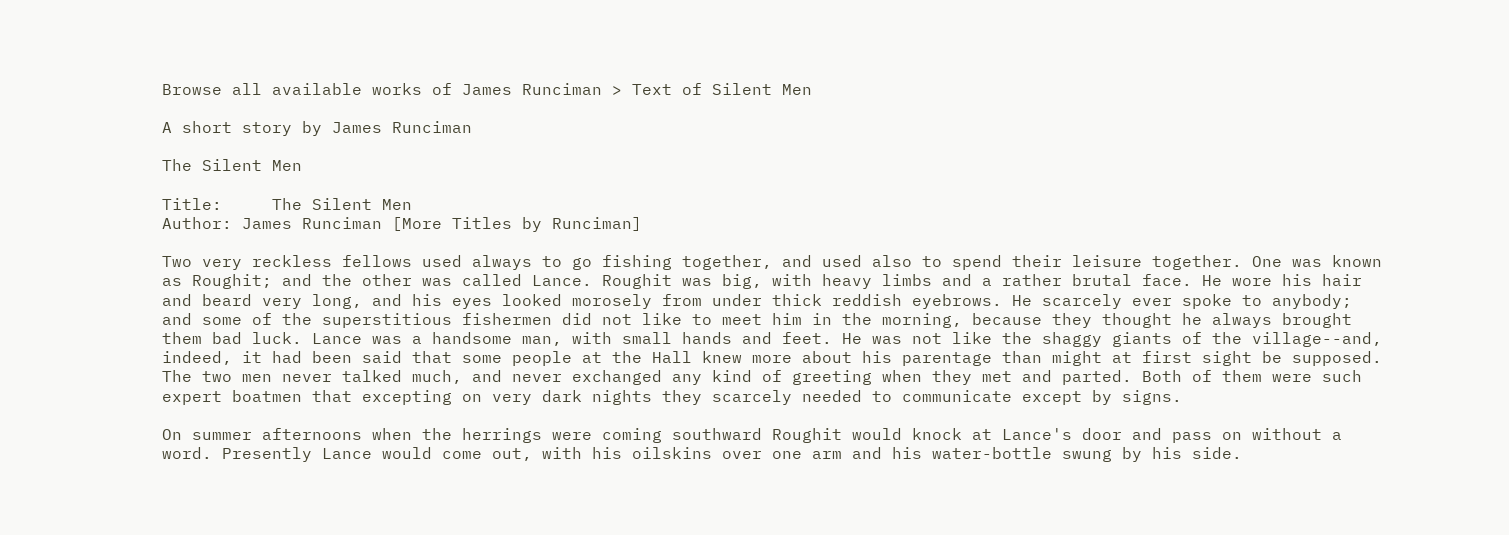Browse all available works of James Runciman > Text of Silent Men

A short story by James Runciman

The Silent Men

Title:     The Silent Men
Author: James Runciman [More Titles by Runciman]

Two very reckless fellows used always to go fishing together, and used also to spend their leisure together. One was known as Roughit; and the other was called Lance. Roughit was big, with heavy limbs and a rather brutal face. He wore his hair and beard very long, and his eyes looked morosely from under thick reddish eyebrows. He scarcely ever spoke to anybody; and some of the superstitious fishermen did not like to meet him in the morning, because they thought he always brought them bad luck. Lance was a handsome man, with small hands and feet. He was not like the shaggy giants of the village--and, indeed, it had been said that some people at the Hall knew more about his parentage than might at first sight be supposed. The two men never talked much, and never exchanged any kind of greeting when they met and parted. Both of them were such expert boatmen that excepting on very dark nights they scarcely needed to communicate except by signs.

On summer afternoons when the herrings were coming southward Roughit would knock at Lance's door and pass on without a word. Presently Lance would come out, with his oilskins over one arm and his water-bottle swung by his side.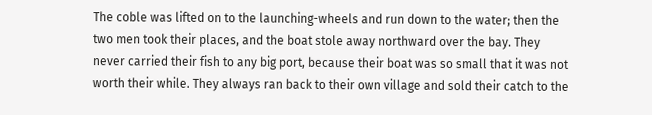The coble was lifted on to the launching-wheels and run down to the water; then the two men took their places, and the boat stole away northward over the bay. They never carried their fish to any big port, because their boat was so small that it was not worth their while. They always ran back to their own village and sold their catch to the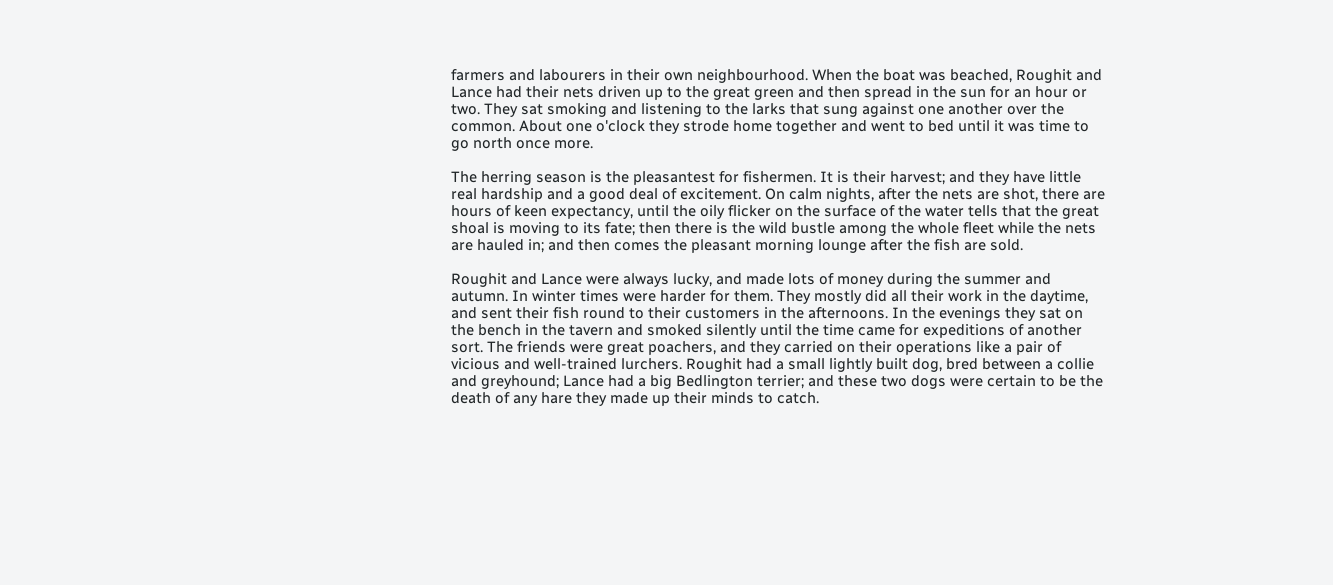farmers and labourers in their own neighbourhood. When the boat was beached, Roughit and Lance had their nets driven up to the great green and then spread in the sun for an hour or two. They sat smoking and listening to the larks that sung against one another over the common. About one o'clock they strode home together and went to bed until it was time to go north once more.

The herring season is the pleasantest for fishermen. It is their harvest; and they have little real hardship and a good deal of excitement. On calm nights, after the nets are shot, there are hours of keen expectancy, until the oily flicker on the surface of the water tells that the great shoal is moving to its fate; then there is the wild bustle among the whole fleet while the nets are hauled in; and then comes the pleasant morning lounge after the fish are sold.

Roughit and Lance were always lucky, and made lots of money during the summer and autumn. In winter times were harder for them. They mostly did all their work in the daytime, and sent their fish round to their customers in the afternoons. In the evenings they sat on the bench in the tavern and smoked silently until the time came for expeditions of another sort. The friends were great poachers, and they carried on their operations like a pair of vicious and well-trained lurchers. Roughit had a small lightly built dog, bred between a collie and greyhound; Lance had a big Bedlington terrier; and these two dogs were certain to be the death of any hare they made up their minds to catch.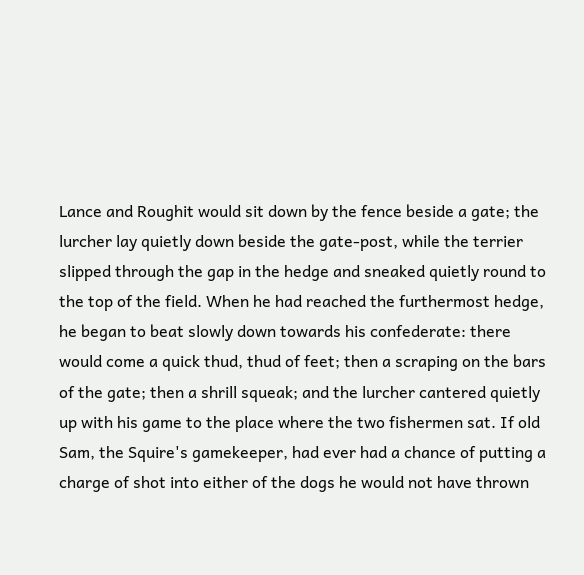Lance and Roughit would sit down by the fence beside a gate; the lurcher lay quietly down beside the gate-post, while the terrier slipped through the gap in the hedge and sneaked quietly round to the top of the field. When he had reached the furthermost hedge, he began to beat slowly down towards his confederate: there would come a quick thud, thud of feet; then a scraping on the bars of the gate; then a shrill squeak; and the lurcher cantered quietly up with his game to the place where the two fishermen sat. If old Sam, the Squire's gamekeeper, had ever had a chance of putting a charge of shot into either of the dogs he would not have thrown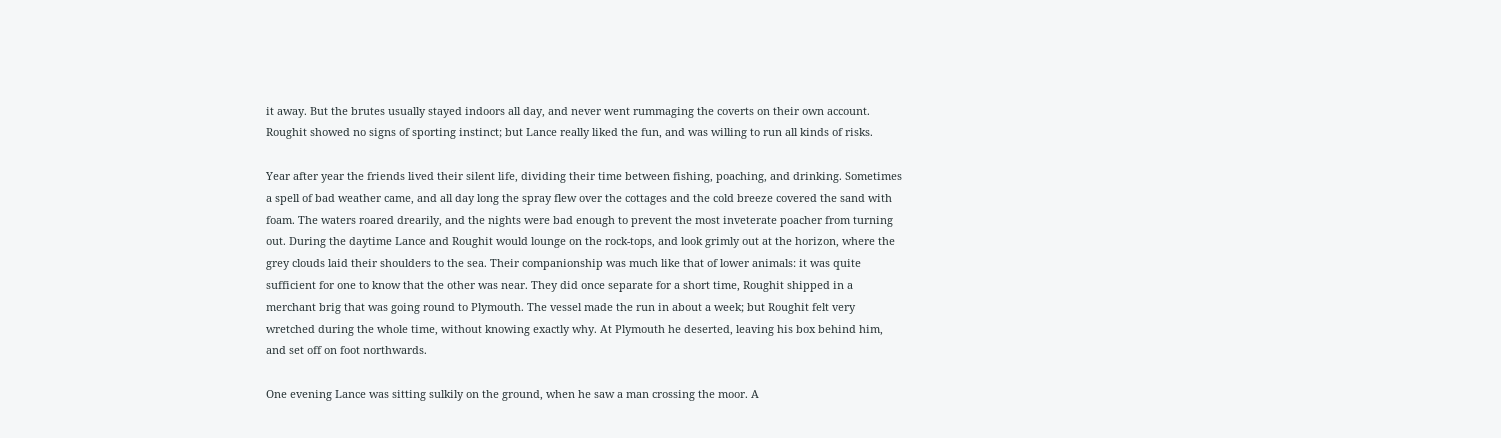it away. But the brutes usually stayed indoors all day, and never went rummaging the coverts on their own account. Roughit showed no signs of sporting instinct; but Lance really liked the fun, and was willing to run all kinds of risks.

Year after year the friends lived their silent life, dividing their time between fishing, poaching, and drinking. Sometimes a spell of bad weather came, and all day long the spray flew over the cottages and the cold breeze covered the sand with foam. The waters roared drearily, and the nights were bad enough to prevent the most inveterate poacher from turning out. During the daytime Lance and Roughit would lounge on the rock-tops, and look grimly out at the horizon, where the grey clouds laid their shoulders to the sea. Their companionship was much like that of lower animals: it was quite sufficient for one to know that the other was near. They did once separate for a short time, Roughit shipped in a merchant brig that was going round to Plymouth. The vessel made the run in about a week; but Roughit felt very wretched during the whole time, without knowing exactly why. At Plymouth he deserted, leaving his box behind him, and set off on foot northwards.

One evening Lance was sitting sulkily on the ground, when he saw a man crossing the moor. A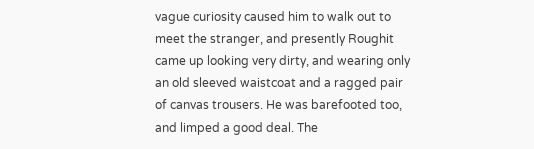vague curiosity caused him to walk out to meet the stranger, and presently Roughit came up looking very dirty, and wearing only an old sleeved waistcoat and a ragged pair of canvas trousers. He was barefooted too, and limped a good deal. The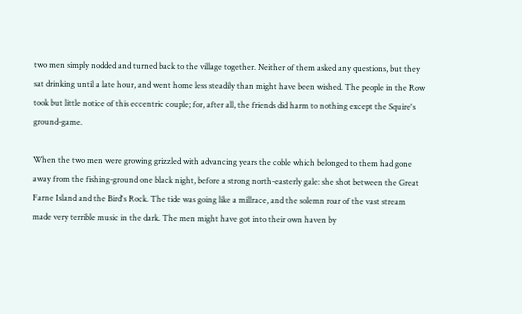two men simply nodded and turned back to the village together. Neither of them asked any questions, but they sat drinking until a late hour, and went home less steadily than might have been wished. The people in the Row took but little notice of this eccentric couple; for, after all, the friends did harm to nothing except the Squire's ground-game.

When the two men were growing grizzled with advancing years the coble which belonged to them had gone away from the fishing-ground one black night, before a strong north-easterly gale: she shot between the Great Farne Island and the Bird's Rock. The tide was going like a millrace, and the solemn roar of the vast stream made very terrible music in the dark. The men might have got into their own haven by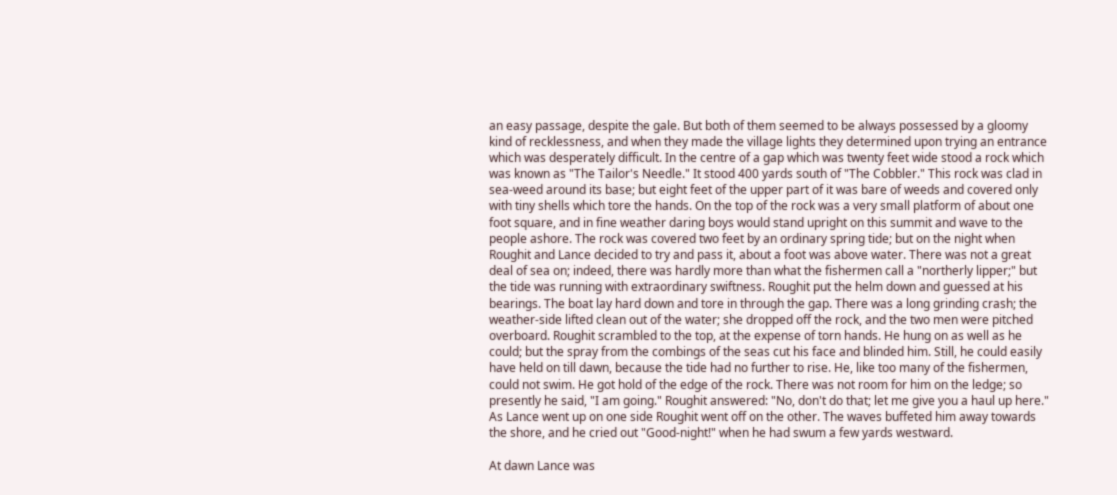an easy passage, despite the gale. But both of them seemed to be always possessed by a gloomy kind of recklessness, and when they made the village lights they determined upon trying an entrance which was desperately difficult. In the centre of a gap which was twenty feet wide stood a rock which was known as "The Tailor's Needle." It stood 400 yards south of "The Cobbler." This rock was clad in sea-weed around its base; but eight feet of the upper part of it was bare of weeds and covered only with tiny shells which tore the hands. On the top of the rock was a very small platform of about one foot square, and in fine weather daring boys would stand upright on this summit and wave to the people ashore. The rock was covered two feet by an ordinary spring tide; but on the night when Roughit and Lance decided to try and pass it, about a foot was above water. There was not a great deal of sea on; indeed, there was hardly more than what the fishermen call a "northerly lipper;" but the tide was running with extraordinary swiftness. Roughit put the helm down and guessed at his bearings. The boat lay hard down and tore in through the gap. There was a long grinding crash; the weather-side lifted clean out of the water; she dropped off the rock, and the two men were pitched overboard. Roughit scrambled to the top, at the expense of torn hands. He hung on as well as he could; but the spray from the combings of the seas cut his face and blinded him. Still, he could easily have held on till dawn, because the tide had no further to rise. He, like too many of the fishermen, could not swim. He got hold of the edge of the rock. There was not room for him on the ledge; so presently he said, "I am going." Roughit answered: "No, don't do that; let me give you a haul up here." As Lance went up on one side Roughit went off on the other. The waves buffeted him away towards the shore, and he cried out "Good-night!" when he had swum a few yards westward.

At dawn Lance was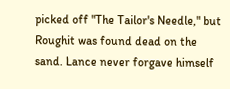picked off "The Tailor's Needle," but Roughit was found dead on the sand. Lance never forgave himself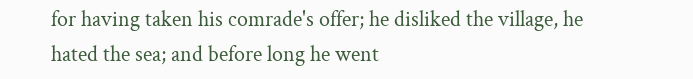for having taken his comrade's offer; he disliked the village, he hated the sea; and before long he went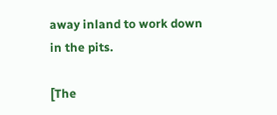away inland to work down in the pits.

[The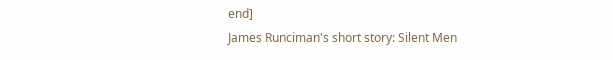end]
James Runciman's short story: Silent Men